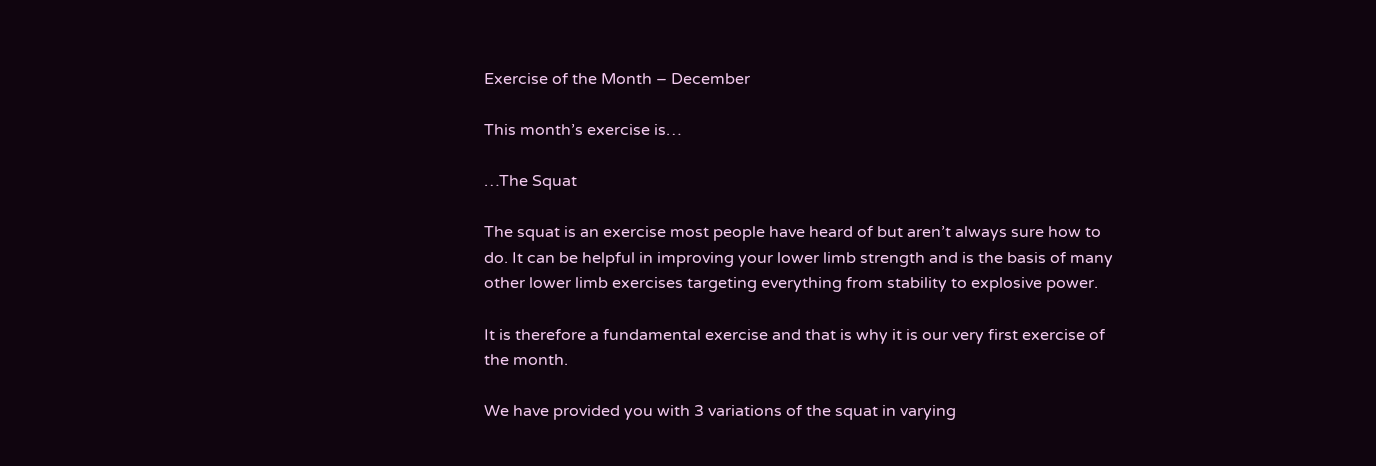Exercise of the Month – December

This month’s exercise is…

…The Squat

The squat is an exercise most people have heard of but aren’t always sure how to do. It can be helpful in improving your lower limb strength and is the basis of many other lower limb exercises targeting everything from stability to explosive power.

It is therefore a fundamental exercise and that is why it is our very first exercise of the month.

We have provided you with 3 variations of the squat in varying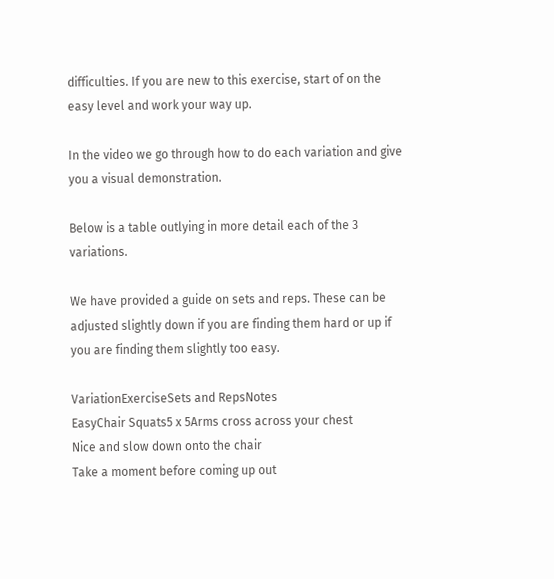difficulties. If you are new to this exercise, start of on the easy level and work your way up.

In the video we go through how to do each variation and give you a visual demonstration.

Below is a table outlying in more detail each of the 3 variations.

We have provided a guide on sets and reps. These can be adjusted slightly down if you are finding them hard or up if you are finding them slightly too easy.

VariationExerciseSets and RepsNotes
EasyChair Squats5 x 5Arms cross across your chest
Nice and slow down onto the chair
Take a moment before coming up out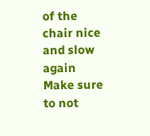of the chair nice and slow again
Make sure to not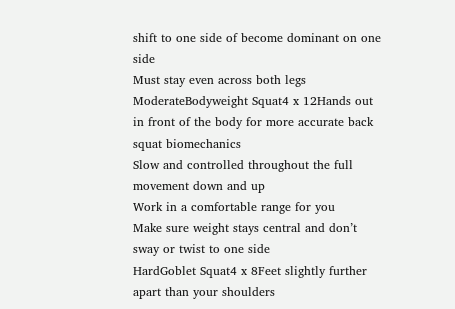shift to one side of become dominant on one side
Must stay even across both legs
ModerateBodyweight Squat4 x 12Hands out in front of the body for more accurate back squat biomechanics
Slow and controlled throughout the full movement down and up
Work in a comfortable range for you
Make sure weight stays central and don’t sway or twist to one side
HardGoblet Squat4 x 8Feet slightly further apart than your shoulders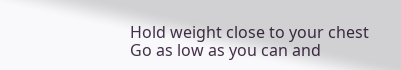Hold weight close to your chest
Go as low as you can and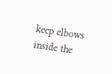keep elbows inside the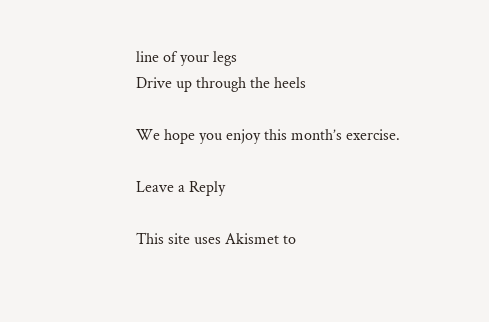line of your legs
Drive up through the heels

We hope you enjoy this month’s exercise.

Leave a Reply

This site uses Akismet to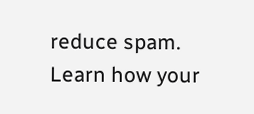reduce spam. Learn how your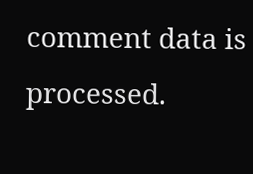comment data is processed.